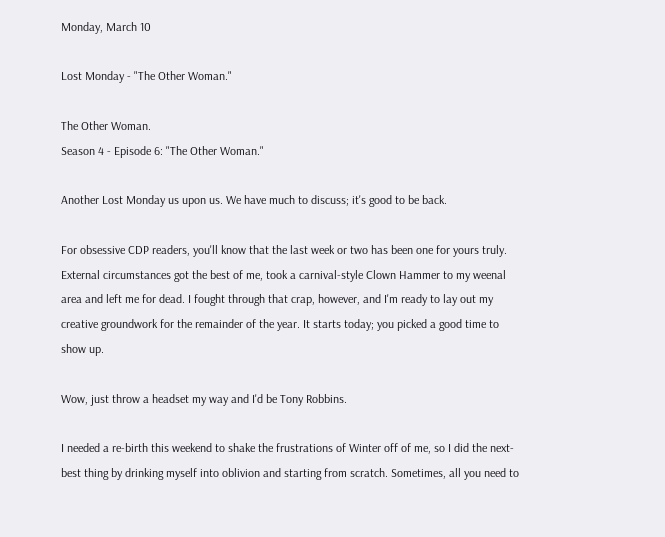Monday, March 10

Lost Monday - "The Other Woman."

The Other Woman.
Season 4 - Episode 6: "The Other Woman."

Another Lost Monday us upon us. We have much to discuss; it's good to be back.

For obsessive CDP readers, you'll know that the last week or two has been one for yours truly. External circumstances got the best of me, took a carnival-style Clown Hammer to my weenal area and left me for dead. I fought through that crap, however, and I'm ready to lay out my creative groundwork for the remainder of the year. It starts today; you picked a good time to show up.

Wow, just throw a headset my way and I'd be Tony Robbins.

I needed a re-birth this weekend to shake the frustrations of Winter off of me, so I did the next-best thing by drinking myself into oblivion and starting from scratch. Sometimes, all you need to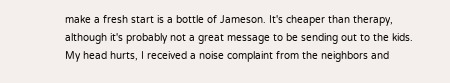make a fresh start is a bottle of Jameson. It's cheaper than therapy, although it's probably not a great message to be sending out to the kids. My head hurts, I received a noise complaint from the neighbors and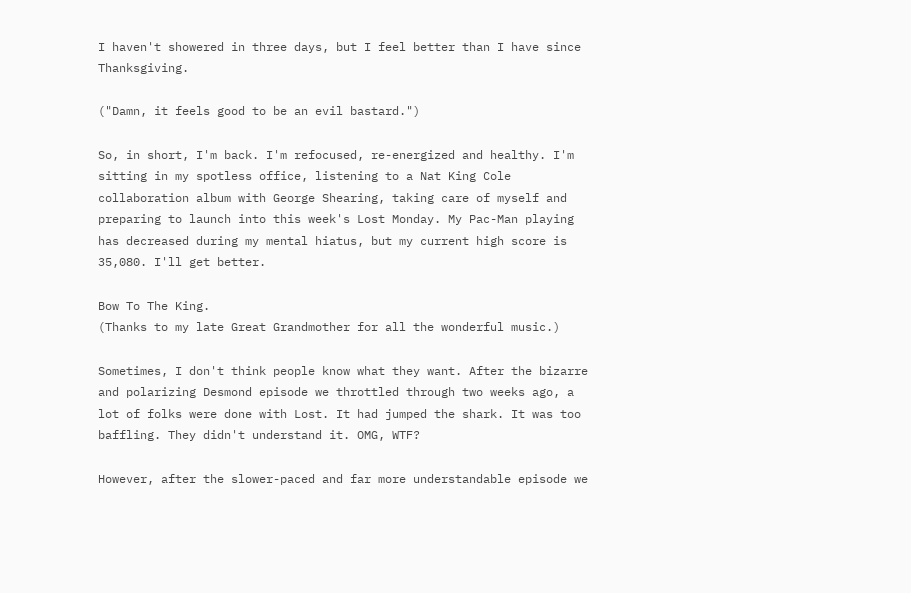I haven't showered in three days, but I feel better than I have since Thanksgiving.

("Damn, it feels good to be an evil bastard.")

So, in short, I'm back. I'm refocused, re-energized and healthy. I'm sitting in my spotless office, listening to a Nat King Cole collaboration album with George Shearing, taking care of myself and preparing to launch into this week's Lost Monday. My Pac-Man playing has decreased during my mental hiatus, but my current high score is 35,080. I'll get better.

Bow To The King.
(Thanks to my late Great Grandmother for all the wonderful music.)

Sometimes, I don't think people know what they want. After the bizarre and polarizing Desmond episode we throttled through two weeks ago, a lot of folks were done with Lost. It had jumped the shark. It was too baffling. They didn't understand it. OMG, WTF?

However, after the slower-paced and far more understandable episode we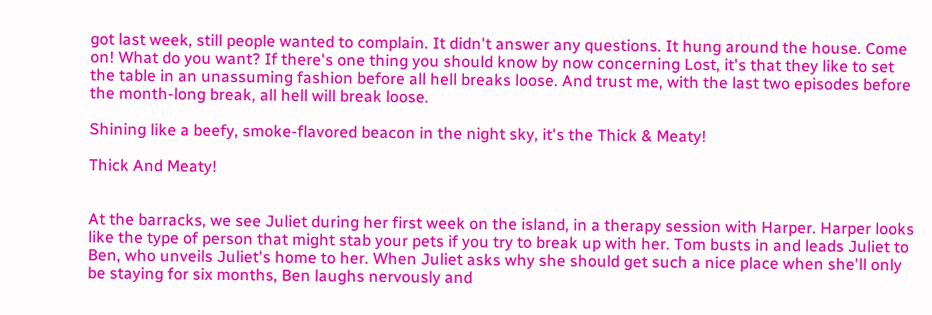got last week, still people wanted to complain. It didn't answer any questions. It hung around the house. Come on! What do you want? If there's one thing you should know by now concerning Lost, it's that they like to set the table in an unassuming fashion before all hell breaks loose. And trust me, with the last two episodes before the month-long break, all hell will break loose.

Shining like a beefy, smoke-flavored beacon in the night sky, it's the Thick & Meaty!

Thick And Meaty!


At the barracks, we see Juliet during her first week on the island, in a therapy session with Harper. Harper looks like the type of person that might stab your pets if you try to break up with her. Tom busts in and leads Juliet to Ben, who unveils Juliet's home to her. When Juliet asks why she should get such a nice place when she'll only be staying for six months, Ben laughs nervously and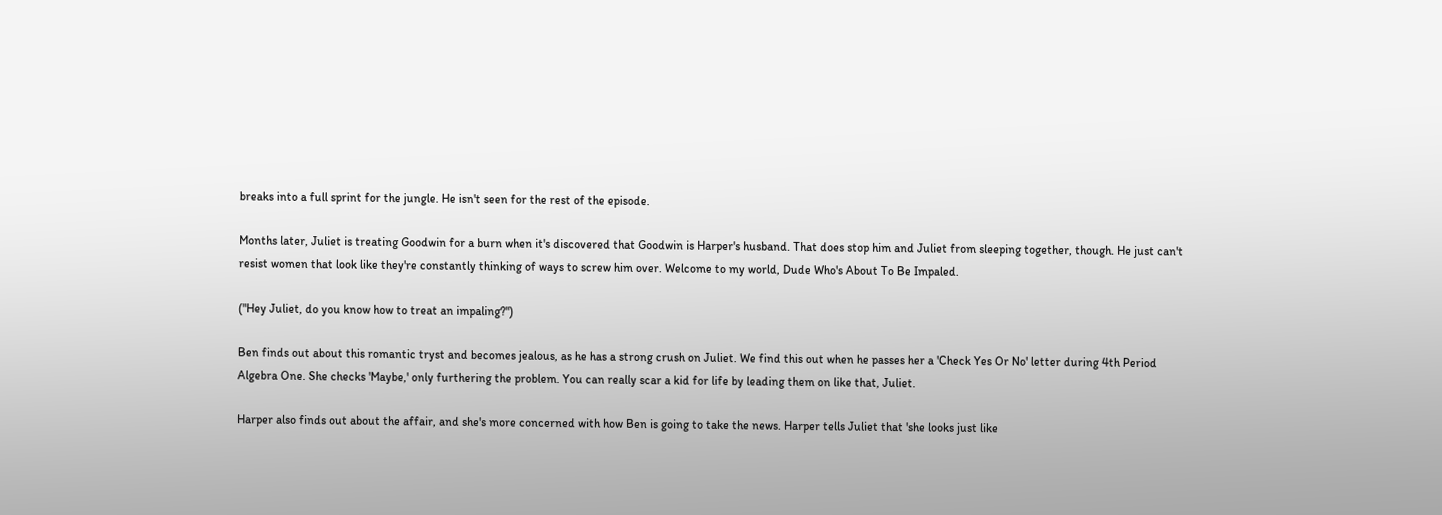breaks into a full sprint for the jungle. He isn't seen for the rest of the episode.

Months later, Juliet is treating Goodwin for a burn when it's discovered that Goodwin is Harper's husband. That does stop him and Juliet from sleeping together, though. He just can't resist women that look like they're constantly thinking of ways to screw him over. Welcome to my world, Dude Who's About To Be Impaled.

("Hey Juliet, do you know how to treat an impaling?")

Ben finds out about this romantic tryst and becomes jealous, as he has a strong crush on Juliet. We find this out when he passes her a 'Check Yes Or No' letter during 4th Period Algebra One. She checks 'Maybe,' only furthering the problem. You can really scar a kid for life by leading them on like that, Juliet.

Harper also finds out about the affair, and she's more concerned with how Ben is going to take the news. Harper tells Juliet that 'she looks just like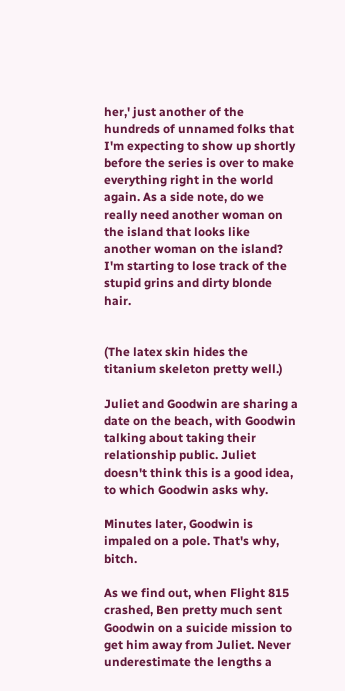her,' just another of the hundreds of unnamed folks that I'm expecting to show up shortly before the series is over to make everything right in the world again. As a side note, do we really need another woman on the island that looks like another woman on the island? I'm starting to lose track of the stupid grins and dirty blonde hair.


(The latex skin hides the titanium skeleton pretty well.)

Juliet and Goodwin are sharing a date on the beach, with Goodwin talking about taking their relationship public. Juliet doesn't think this is a good idea, to which Goodwin asks why.

Minutes later, Goodwin is impaled on a pole. That's why, bitch.

As we find out, when Flight 815 crashed, Ben pretty much sent Goodwin on a suicide mission to get him away from Juliet. Never underestimate the lengths a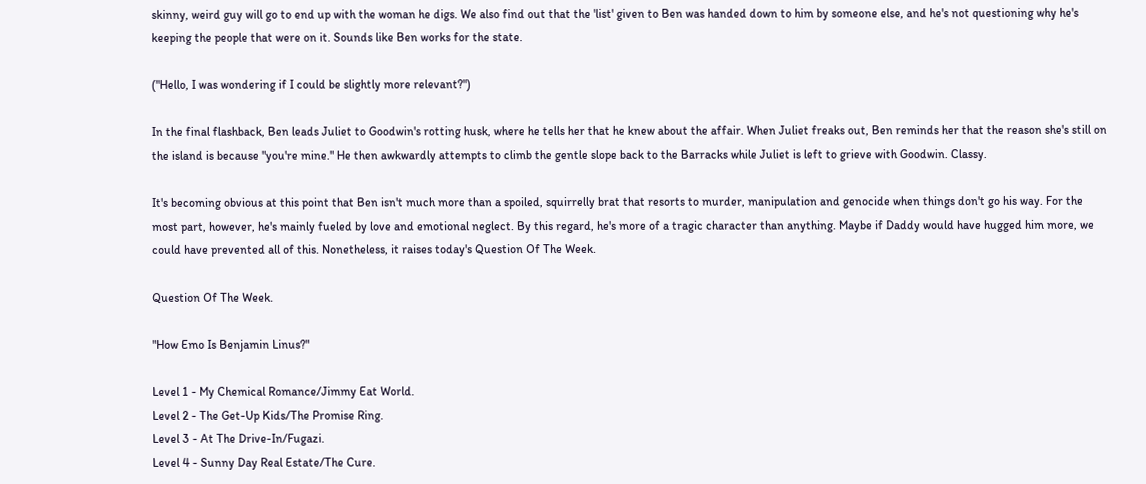skinny, weird guy will go to end up with the woman he digs. We also find out that the 'list' given to Ben was handed down to him by someone else, and he's not questioning why he's keeping the people that were on it. Sounds like Ben works for the state.

("Hello, I was wondering if I could be slightly more relevant?")

In the final flashback, Ben leads Juliet to Goodwin's rotting husk, where he tells her that he knew about the affair. When Juliet freaks out, Ben reminds her that the reason she's still on the island is because "you're mine." He then awkwardly attempts to climb the gentle slope back to the Barracks while Juliet is left to grieve with Goodwin. Classy.

It's becoming obvious at this point that Ben isn't much more than a spoiled, squirrelly brat that resorts to murder, manipulation and genocide when things don't go his way. For the most part, however, he's mainly fueled by love and emotional neglect. By this regard, he's more of a tragic character than anything. Maybe if Daddy would have hugged him more, we could have prevented all of this. Nonetheless, it raises today's Question Of The Week.

Question Of The Week.

"How Emo Is Benjamin Linus?"

Level 1 - My Chemical Romance/Jimmy Eat World.
Level 2 - The Get-Up Kids/The Promise Ring.
Level 3 - At The Drive-In/Fugazi.
Level 4 - Sunny Day Real Estate/The Cure.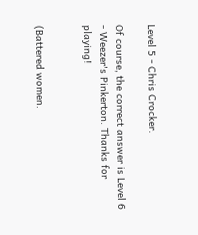Level 5 - Chris Crocker.

Of course, the correct answer is Level 6 - Weezer's Pinkerton. Thanks for playing!


(Battered women.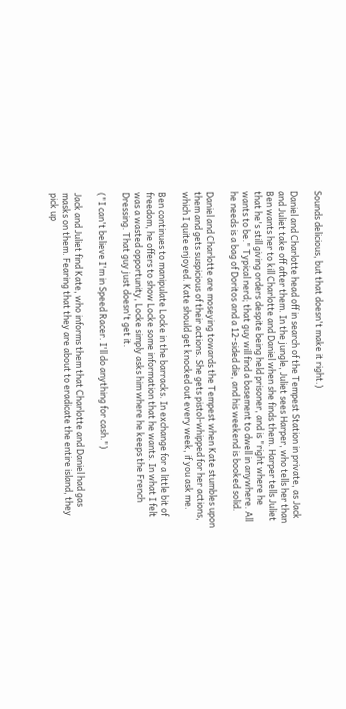Sounds delicious, but that doesn't make it right.)

Daniel and Charlotte head off in search of the Tempest Station in private, as Jack and Juliet take off after them. In the jungle, Juliet sees Harper, who tells her than Ben wants her to kill Charlotte and Daniel when she finds them. Harper tells Juliet that he's still giving orders despite being held prisoner, and is "right where he wants to be." Typical nerd; that guy will find a basement to dwell in anywhere. All he needs is a bag of Doritos and a 12-sided die, and his weekend is booked solid.

Daniel and Charlotte are moseying towards the Tempest when Kate stumbles upon them and gets suspicious of their actions. She gets pistol-whipped for her actions, which I quite enjoyed. Kate should get knocked out every week, if you ask me.

Ben continues to manipulate Locke in the barracks. In exchange for a little bit of freedom, he offers to show Locke some information that he wants. In what I felt was a wasted opportunity, Locke simply asks him where he keeps the French Dressing. That guy just doesn't get it.

("I can't believe I'm in Speed Racer. I'll do anything for cash.")

Jack and Juliet find Kate, who informs them that Charlotte and Daniel had gas masks on them. Fearing that they are about to eradicate the entire island, they pick up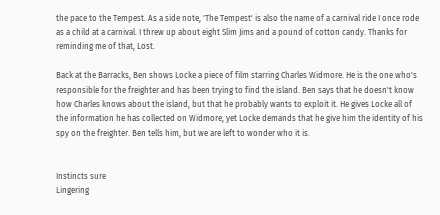the pace to the Tempest. As a side note, 'The Tempest' is also the name of a carnival ride I once rode as a child at a carnival. I threw up about eight Slim Jims and a pound of cotton candy. Thanks for reminding me of that, Lost.

Back at the Barracks, Ben shows Locke a piece of film starring Charles Widmore. He is the one who's responsible for the freighter and has been trying to find the island. Ben says that he doesn't know how Charles knows about the island, but that he probably wants to exploit it. He gives Locke all of the information he has collected on Widmore, yet Locke demands that he give him the identity of his spy on the freighter. Ben tells him, but we are left to wonder who it is.


Instincts sure
Lingering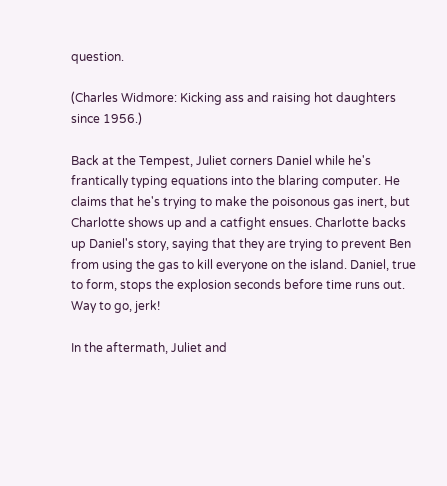question.

(Charles Widmore: Kicking ass and raising hot daughters since 1956.)

Back at the Tempest, Juliet corners Daniel while he's frantically typing equations into the blaring computer. He claims that he's trying to make the poisonous gas inert, but Charlotte shows up and a catfight ensues. Charlotte backs up Daniel's story, saying that they are trying to prevent Ben from using the gas to kill everyone on the island. Daniel, true to form, stops the explosion seconds before time runs out. Way to go, jerk!

In the aftermath, Juliet and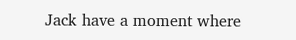Jack have a moment where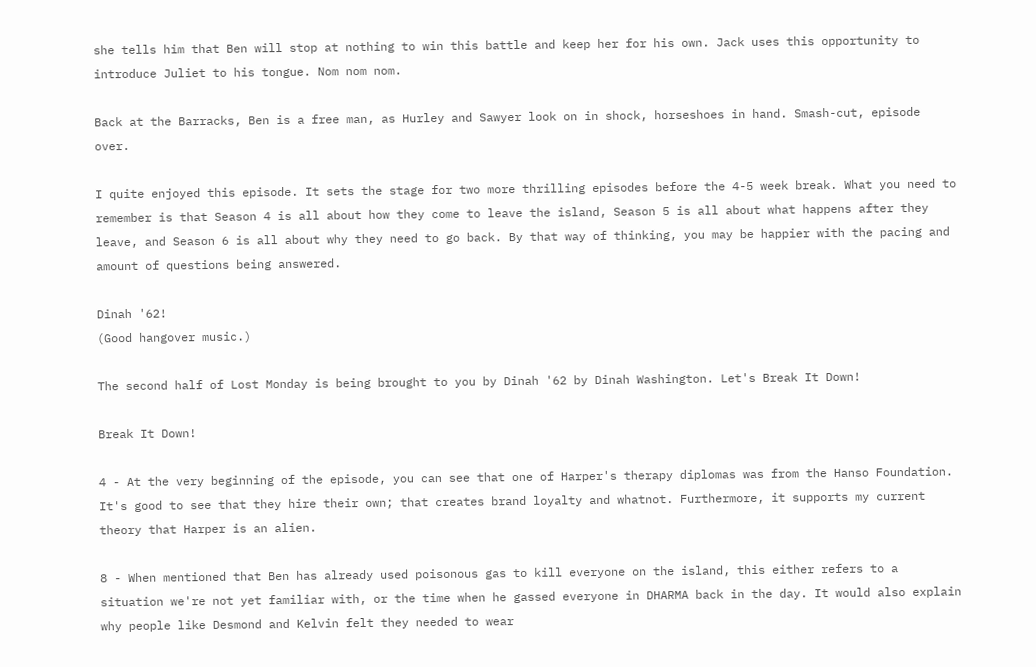she tells him that Ben will stop at nothing to win this battle and keep her for his own. Jack uses this opportunity to introduce Juliet to his tongue. Nom nom nom.

Back at the Barracks, Ben is a free man, as Hurley and Sawyer look on in shock, horseshoes in hand. Smash-cut, episode over.

I quite enjoyed this episode. It sets the stage for two more thrilling episodes before the 4-5 week break. What you need to remember is that Season 4 is all about how they come to leave the island, Season 5 is all about what happens after they leave, and Season 6 is all about why they need to go back. By that way of thinking, you may be happier with the pacing and amount of questions being answered.

Dinah '62!
(Good hangover music.)

The second half of Lost Monday is being brought to you by Dinah '62 by Dinah Washington. Let's Break It Down!

Break It Down!

4 - At the very beginning of the episode, you can see that one of Harper's therapy diplomas was from the Hanso Foundation. It's good to see that they hire their own; that creates brand loyalty and whatnot. Furthermore, it supports my current theory that Harper is an alien.

8 - When mentioned that Ben has already used poisonous gas to kill everyone on the island, this either refers to a situation we're not yet familiar with, or the time when he gassed everyone in DHARMA back in the day. It would also explain why people like Desmond and Kelvin felt they needed to wear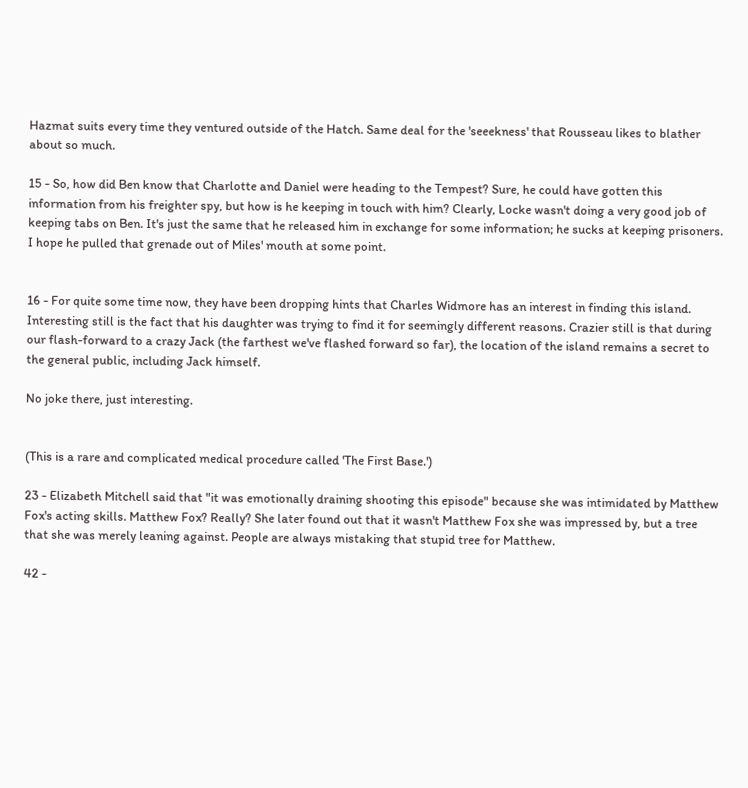Hazmat suits every time they ventured outside of the Hatch. Same deal for the 'seeekness' that Rousseau likes to blather about so much.

15 - So, how did Ben know that Charlotte and Daniel were heading to the Tempest? Sure, he could have gotten this information from his freighter spy, but how is he keeping in touch with him? Clearly, Locke wasn't doing a very good job of keeping tabs on Ben. It's just the same that he released him in exchange for some information; he sucks at keeping prisoners. I hope he pulled that grenade out of Miles' mouth at some point.


16 - For quite some time now, they have been dropping hints that Charles Widmore has an interest in finding this island. Interesting still is the fact that his daughter was trying to find it for seemingly different reasons. Crazier still is that during our flash-forward to a crazy Jack (the farthest we've flashed forward so far), the location of the island remains a secret to the general public, including Jack himself.

No joke there, just interesting.


(This is a rare and complicated medical procedure called 'The First Base.')

23 - Elizabeth Mitchell said that "it was emotionally draining shooting this episode" because she was intimidated by Matthew Fox's acting skills. Matthew Fox? Really? She later found out that it wasn't Matthew Fox she was impressed by, but a tree that she was merely leaning against. People are always mistaking that stupid tree for Matthew.

42 -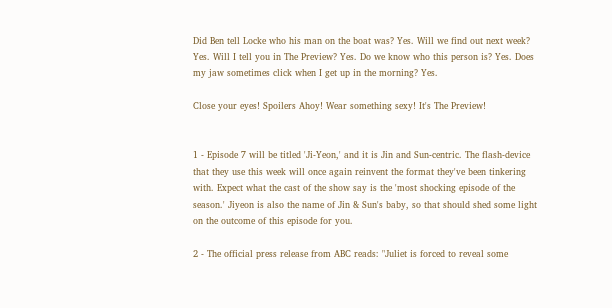Did Ben tell Locke who his man on the boat was? Yes. Will we find out next week? Yes. Will I tell you in The Preview? Yes. Do we know who this person is? Yes. Does my jaw sometimes click when I get up in the morning? Yes.

Close your eyes! Spoilers Ahoy! Wear something sexy! It's The Preview!


1 - Episode 7 will be titled 'Ji-Yeon,' and it is Jin and Sun-centric. The flash-device that they use this week will once again reinvent the format they've been tinkering with. Expect what the cast of the show say is the 'most shocking episode of the season.' Jiyeon is also the name of Jin & Sun's baby, so that should shed some light on the outcome of this episode for you.

2 - The official press release from ABC reads: "Juliet is forced to reveal some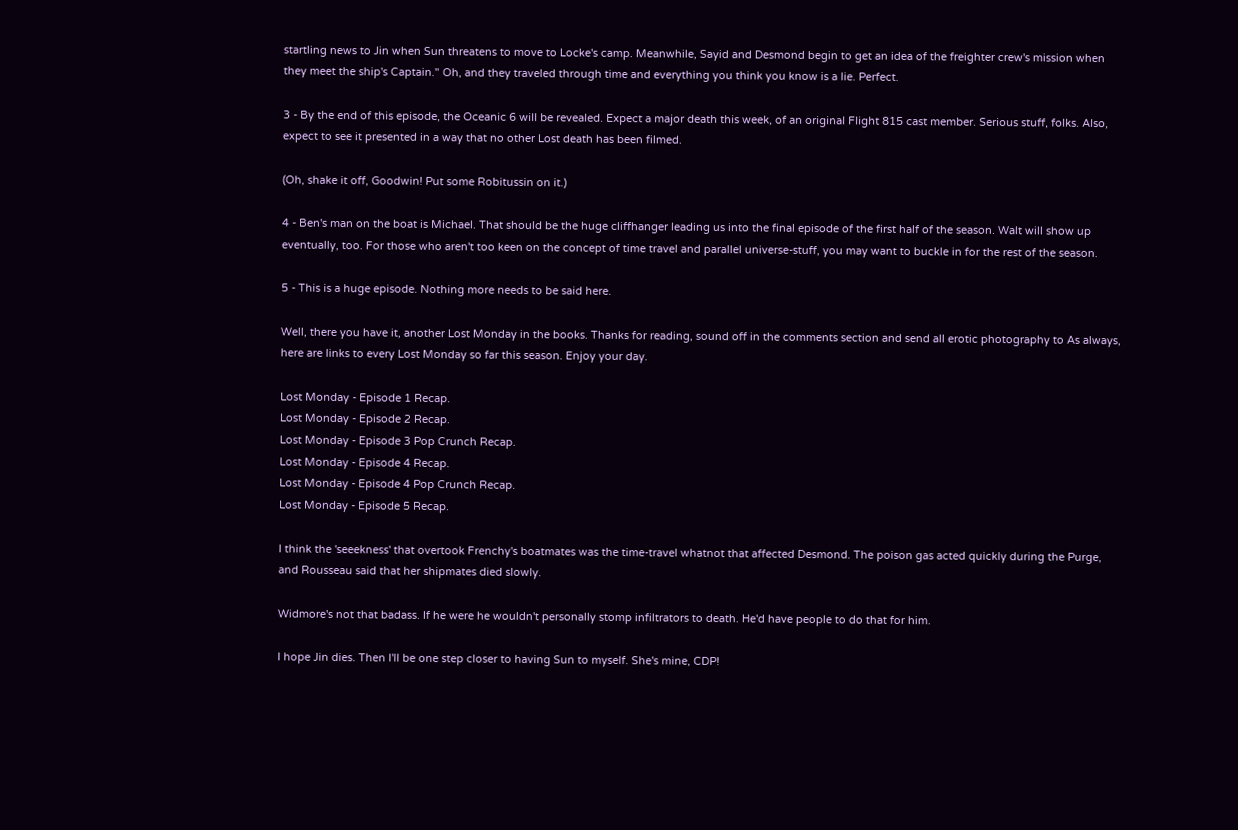startling news to Jin when Sun threatens to move to Locke's camp. Meanwhile, Sayid and Desmond begin to get an idea of the freighter crew's mission when they meet the ship's Captain." Oh, and they traveled through time and everything you think you know is a lie. Perfect.

3 - By the end of this episode, the Oceanic 6 will be revealed. Expect a major death this week, of an original Flight 815 cast member. Serious stuff, folks. Also, expect to see it presented in a way that no other Lost death has been filmed.

(Oh, shake it off, Goodwin! Put some Robitussin on it.)

4 - Ben's man on the boat is Michael. That should be the huge cliffhanger leading us into the final episode of the first half of the season. Walt will show up eventually, too. For those who aren't too keen on the concept of time travel and parallel universe-stuff, you may want to buckle in for the rest of the season.

5 - This is a huge episode. Nothing more needs to be said here.

Well, there you have it, another Lost Monday in the books. Thanks for reading, sound off in the comments section and send all erotic photography to As always, here are links to every Lost Monday so far this season. Enjoy your day.

Lost Monday - Episode 1 Recap.
Lost Monday - Episode 2 Recap.
Lost Monday - Episode 3 Pop Crunch Recap.
Lost Monday - Episode 4 Recap.
Lost Monday - Episode 4 Pop Crunch Recap.
Lost Monday - Episode 5 Recap.

I think the 'seeekness' that overtook Frenchy's boatmates was the time-travel whatnot that affected Desmond. The poison gas acted quickly during the Purge, and Rousseau said that her shipmates died slowly.

Widmore's not that badass. If he were he wouldn't personally stomp infiltrators to death. He'd have people to do that for him.

I hope Jin dies. Then I'll be one step closer to having Sun to myself. She's mine, CDP!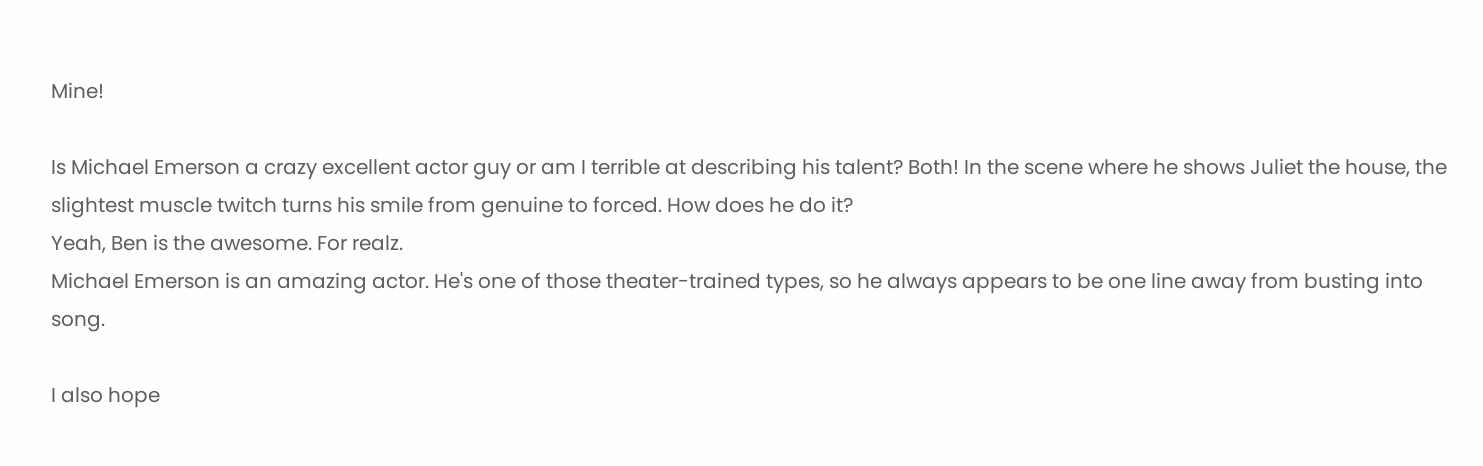Mine!

Is Michael Emerson a crazy excellent actor guy or am I terrible at describing his talent? Both! In the scene where he shows Juliet the house, the slightest muscle twitch turns his smile from genuine to forced. How does he do it?
Yeah, Ben is the awesome. For realz.
Michael Emerson is an amazing actor. He's one of those theater-trained types, so he always appears to be one line away from busting into song.

I also hope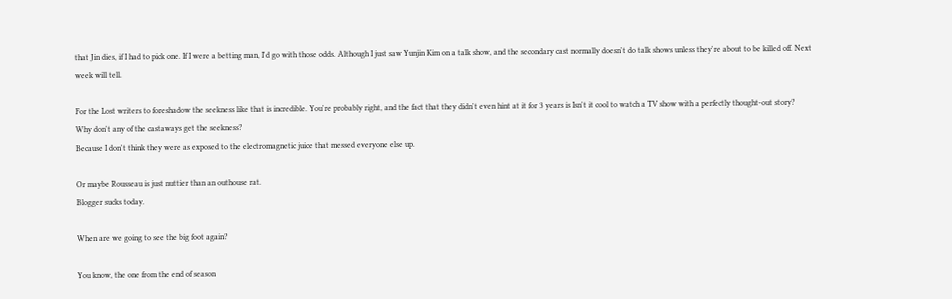that Jin dies, if I had to pick one. If I were a betting man, I'd go with those odds. Although I just saw Yunjin Kim on a talk show, and the secondary cast normally doesn't do talk shows unless they're about to be killed off. Next week will tell.

For the Lost writers to foreshadow the seekness like that is incredible. You're probably right, and the fact that they didn't even hint at it for 3 years is Isn't it cool to watch a TV show with a perfectly thought-out story?
Why don't any of the castaways get the seekness?
Because I don't think they were as exposed to the electromagnetic juice that messed everyone else up.

Or maybe Rousseau is just nuttier than an outhouse rat.
Blogger sucks today.

When are we going to see the big foot again?

You know, the one from the end of season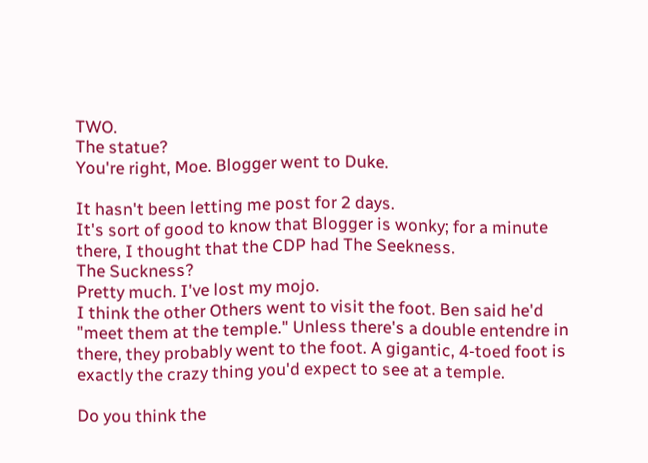TWO.
The statue?
You're right, Moe. Blogger went to Duke.

It hasn't been letting me post for 2 days.
It's sort of good to know that Blogger is wonky; for a minute there, I thought that the CDP had The Seekness.
The Suckness?
Pretty much. I've lost my mojo.
I think the other Others went to visit the foot. Ben said he'd "meet them at the temple." Unless there's a double entendre in there, they probably went to the foot. A gigantic, 4-toed foot is exactly the crazy thing you'd expect to see at a temple.

Do you think the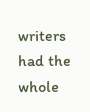writers had the whole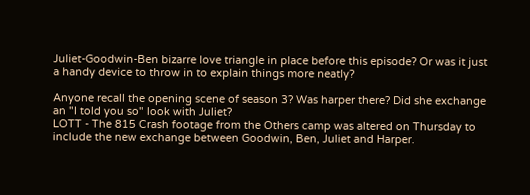Juliet-Goodwin-Ben bizarre love triangle in place before this episode? Or was it just a handy device to throw in to explain things more neatly?

Anyone recall the opening scene of season 3? Was harper there? Did she exchange an "I told you so" look with Juliet?
LOTT - The 815 Crash footage from the Others camp was altered on Thursday to include the new exchange between Goodwin, Ben, Juliet and Harper.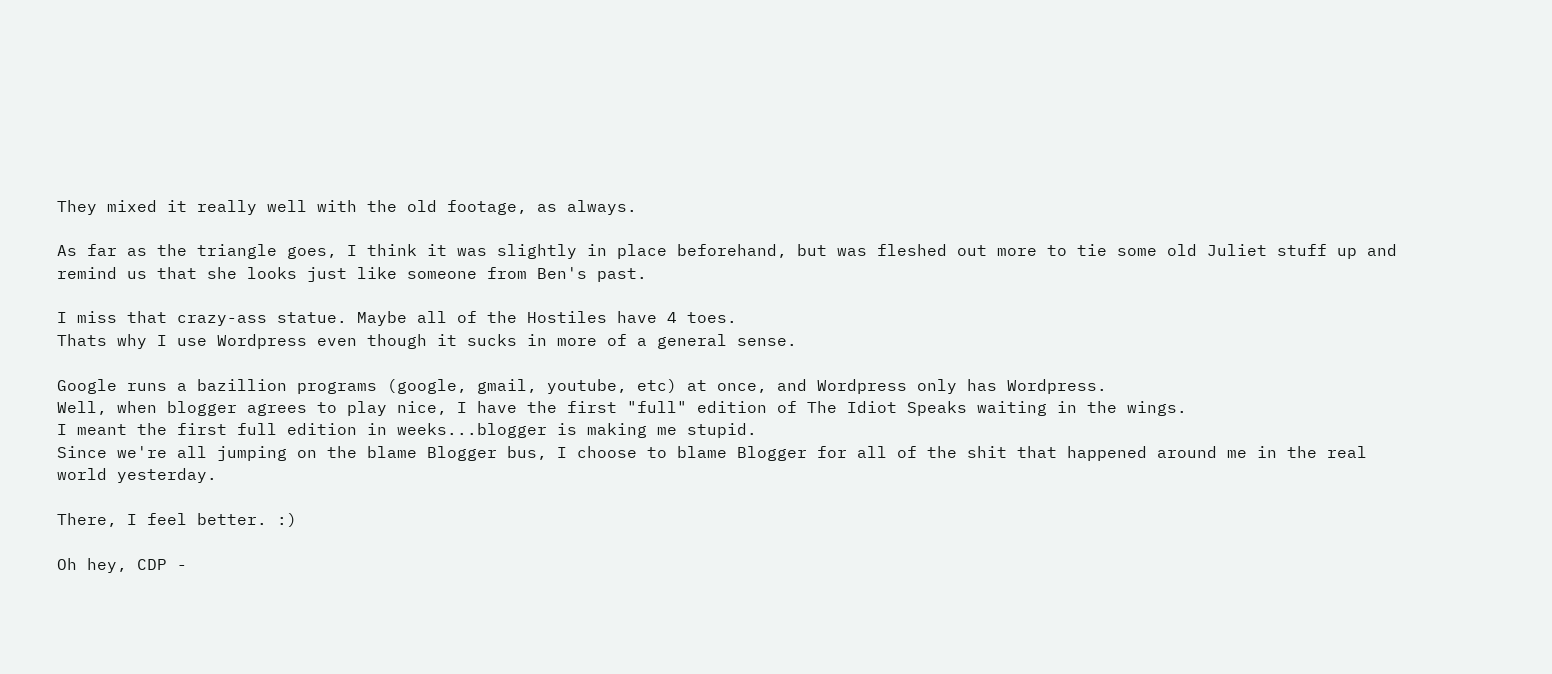They mixed it really well with the old footage, as always.

As far as the triangle goes, I think it was slightly in place beforehand, but was fleshed out more to tie some old Juliet stuff up and remind us that she looks just like someone from Ben's past.

I miss that crazy-ass statue. Maybe all of the Hostiles have 4 toes.
Thats why I use Wordpress even though it sucks in more of a general sense.

Google runs a bazillion programs (google, gmail, youtube, etc) at once, and Wordpress only has Wordpress.
Well, when blogger agrees to play nice, I have the first "full" edition of The Idiot Speaks waiting in the wings.
I meant the first full edition in weeks...blogger is making me stupid.
Since we're all jumping on the blame Blogger bus, I choose to blame Blogger for all of the shit that happened around me in the real world yesterday.

There, I feel better. :)

Oh hey, CDP -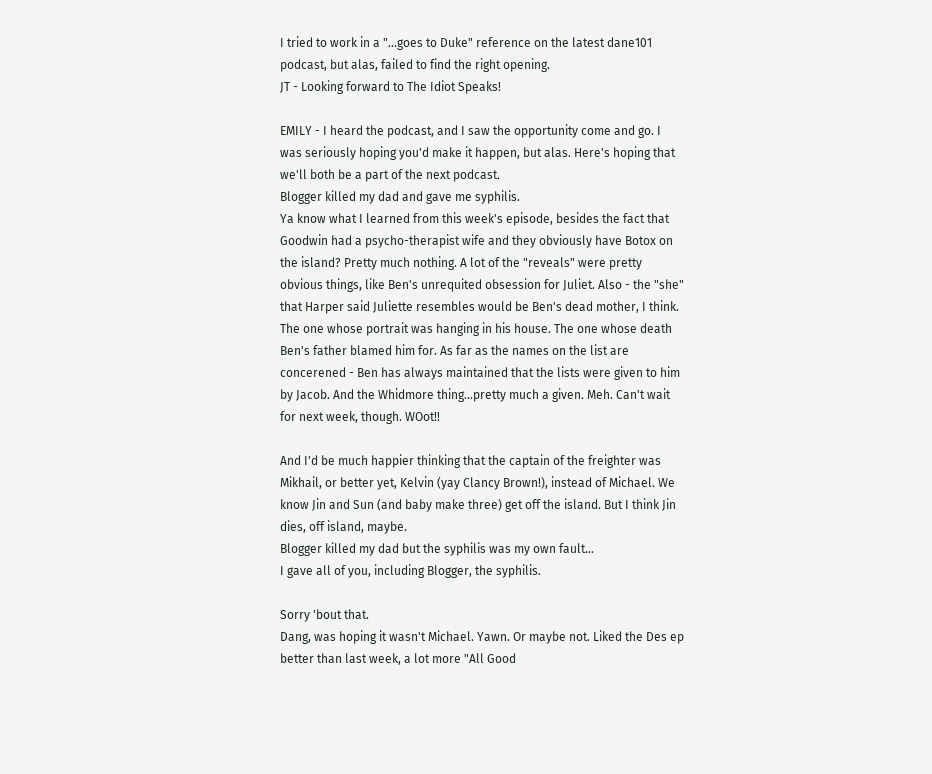I tried to work in a "...goes to Duke" reference on the latest dane101 podcast, but alas, failed to find the right opening.
JT - Looking forward to The Idiot Speaks!

EMILY - I heard the podcast, and I saw the opportunity come and go. I was seriously hoping you'd make it happen, but alas. Here's hoping that we'll both be a part of the next podcast.
Blogger killed my dad and gave me syphilis.
Ya know what I learned from this week's episode, besides the fact that Goodwin had a psycho-therapist wife and they obviously have Botox on the island? Pretty much nothing. A lot of the "reveals" were pretty obvious things, like Ben's unrequited obsession for Juliet. Also - the "she" that Harper said Juliette resembles would be Ben's dead mother, I think. The one whose portrait was hanging in his house. The one whose death Ben's father blamed him for. As far as the names on the list are concerened - Ben has always maintained that the lists were given to him by Jacob. And the Whidmore thing...pretty much a given. Meh. Can't wait for next week, though. WOot!!

And I'd be much happier thinking that the captain of the freighter was Mikhail, or better yet, Kelvin (yay Clancy Brown!), instead of Michael. We know Jin and Sun (and baby make three) get off the island. But I think Jin dies, off island, maybe.
Blogger killed my dad but the syphilis was my own fault...
I gave all of you, including Blogger, the syphilis.

Sorry 'bout that.
Dang, was hoping it wasn't Michael. Yawn. Or maybe not. Liked the Des ep better than last week, a lot more "All Good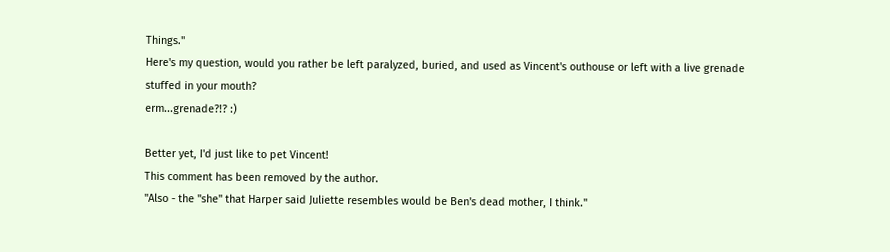Things."
Here's my question, would you rather be left paralyzed, buried, and used as Vincent's outhouse or left with a live grenade stuffed in your mouth?
erm...grenade?!? :)

Better yet, I'd just like to pet Vincent!
This comment has been removed by the author.
"Also - the "she" that Harper said Juliette resembles would be Ben's dead mother, I think."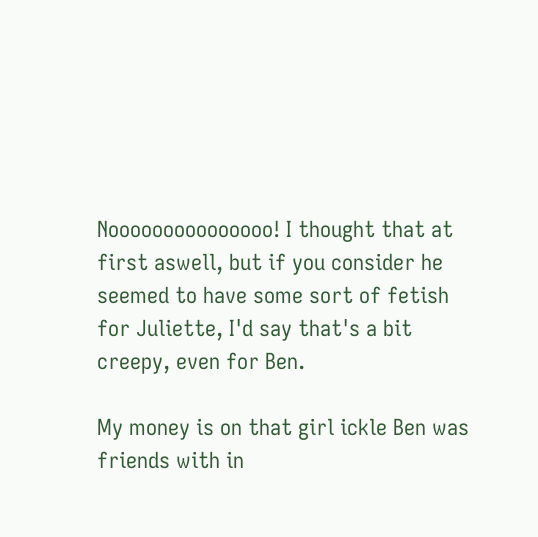Nooooooooooooooo! I thought that at first aswell, but if you consider he seemed to have some sort of fetish for Juliette, I'd say that's a bit creepy, even for Ben.

My money is on that girl ickle Ben was friends with in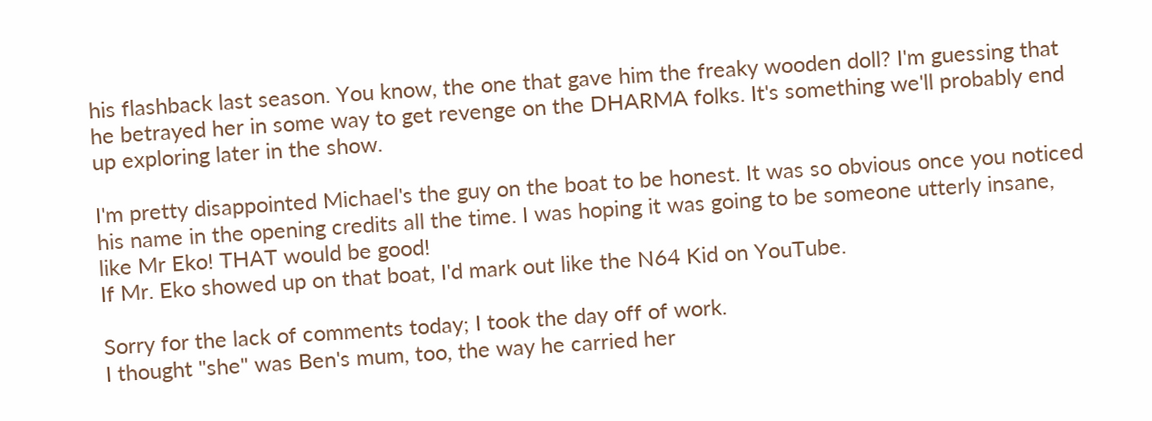his flashback last season. You know, the one that gave him the freaky wooden doll? I'm guessing that he betrayed her in some way to get revenge on the DHARMA folks. It's something we'll probably end up exploring later in the show.

I'm pretty disappointed Michael's the guy on the boat to be honest. It was so obvious once you noticed his name in the opening credits all the time. I was hoping it was going to be someone utterly insane, like Mr Eko! THAT would be good!
If Mr. Eko showed up on that boat, I'd mark out like the N64 Kid on YouTube.

Sorry for the lack of comments today; I took the day off of work.
I thought "she" was Ben's mum, too, the way he carried her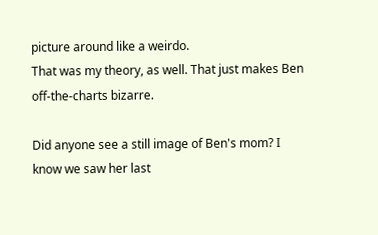picture around like a weirdo.
That was my theory, as well. That just makes Ben off-the-charts bizarre.

Did anyone see a still image of Ben's mom? I know we saw her last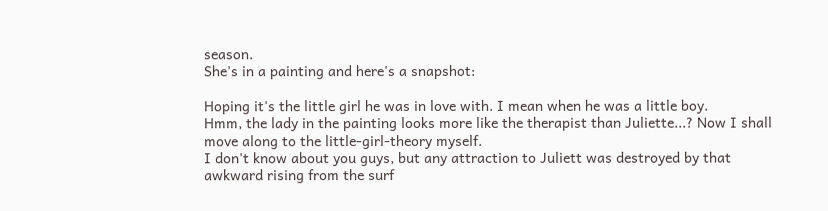season.
She's in a painting and here's a snapshot:

Hoping it's the little girl he was in love with. I mean when he was a little boy.
Hmm, the lady in the painting looks more like the therapist than Juliette...? Now I shall move along to the little-girl-theory myself.
I don't know about you guys, but any attraction to Juliett was destroyed by that awkward rising from the surf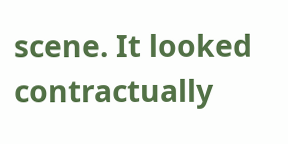scene. It looked contractually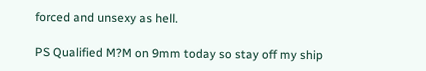forced and unsexy as hell.

PS Qualified M?M on 9mm today so stay off my ship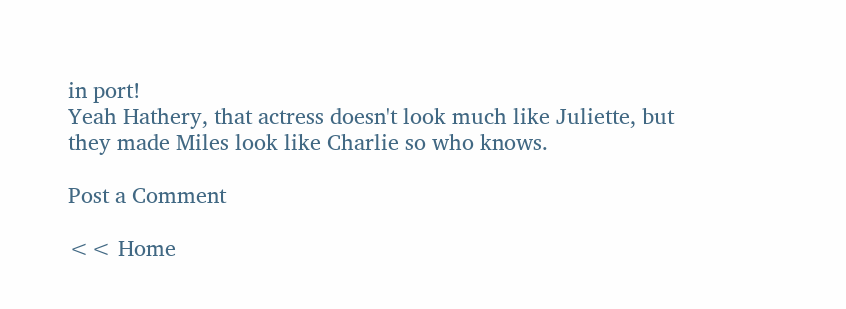in port!
Yeah Hathery, that actress doesn't look much like Juliette, but they made Miles look like Charlie so who knows.

Post a Comment

<< Home